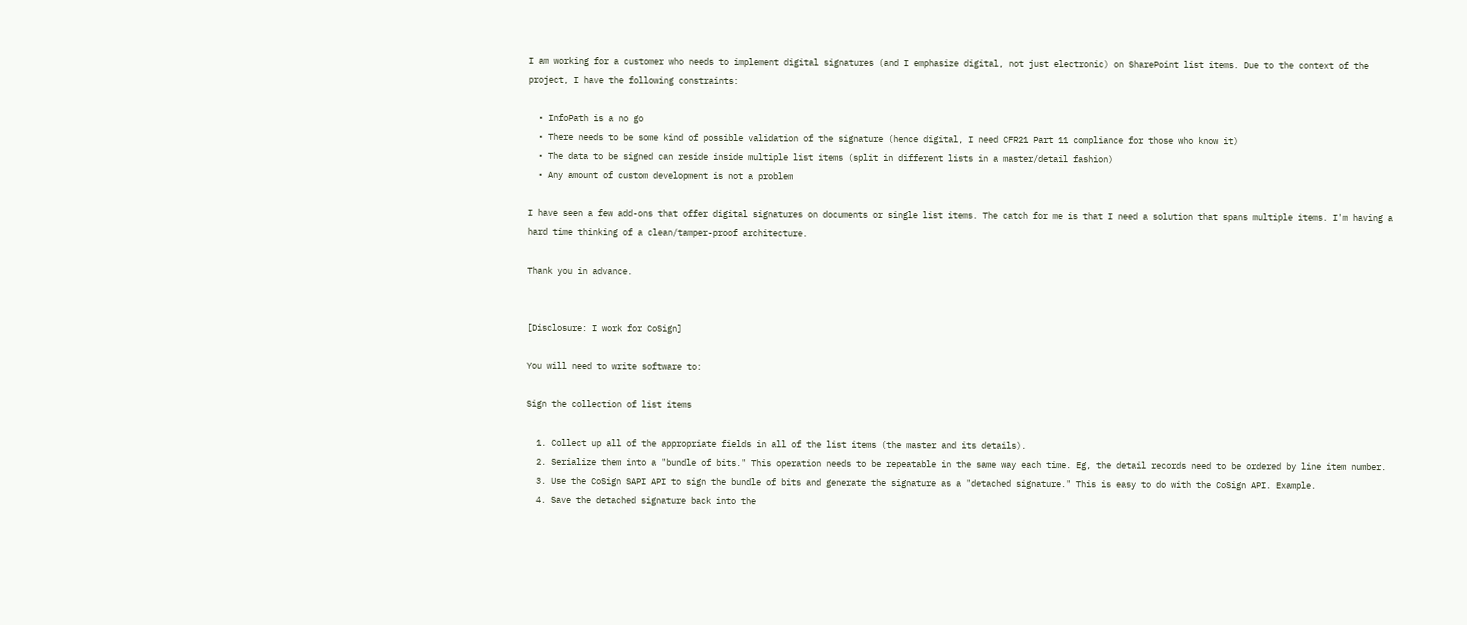I am working for a customer who needs to implement digital signatures (and I emphasize digital, not just electronic) on SharePoint list items. Due to the context of the project, I have the following constraints:

  • InfoPath is a no go
  • There needs to be some kind of possible validation of the signature (hence digital, I need CFR21 Part 11 compliance for those who know it)
  • The data to be signed can reside inside multiple list items (split in different lists in a master/detail fashion)
  • Any amount of custom development is not a problem

I have seen a few add-ons that offer digital signatures on documents or single list items. The catch for me is that I need a solution that spans multiple items. I'm having a hard time thinking of a clean/tamper-proof architecture.

Thank you in advance.


[Disclosure: I work for CoSign]

You will need to write software to:

Sign the collection of list items

  1. Collect up all of the appropriate fields in all of the list items (the master and its details).
  2. Serialize them into a "bundle of bits." This operation needs to be repeatable in the same way each time. Eg, the detail records need to be ordered by line item number.
  3. Use the CoSign SAPI API to sign the bundle of bits and generate the signature as a "detached signature." This is easy to do with the CoSign API. Example.
  4. Save the detached signature back into the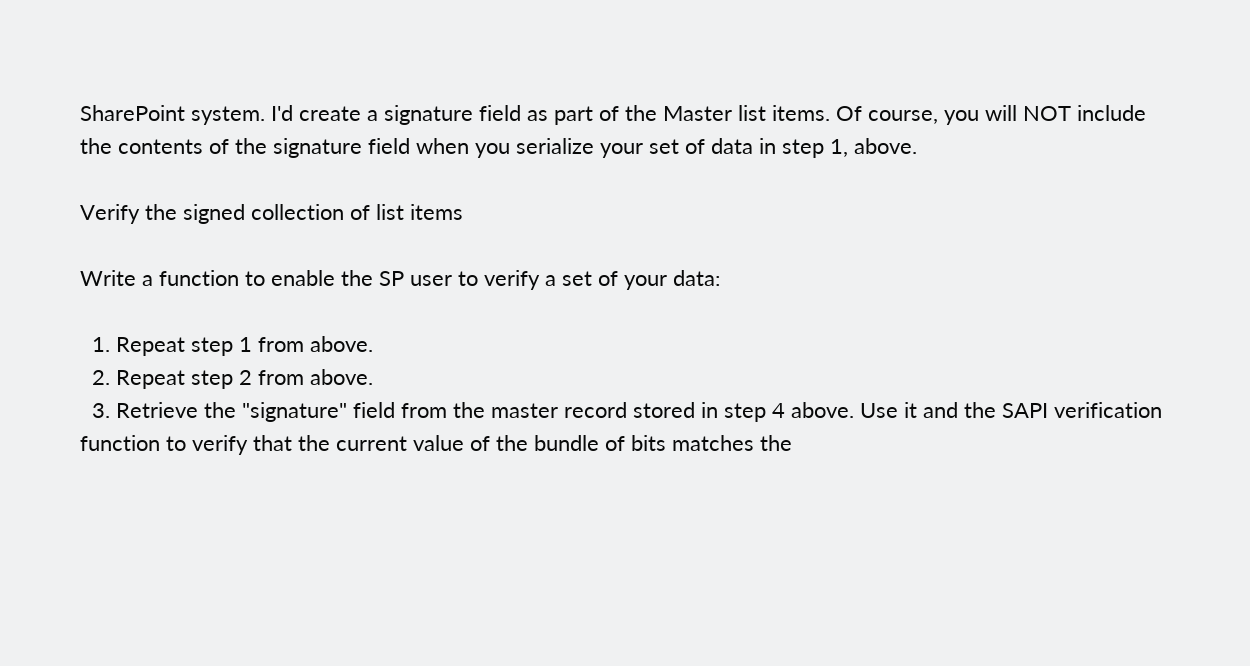SharePoint system. I'd create a signature field as part of the Master list items. Of course, you will NOT include the contents of the signature field when you serialize your set of data in step 1, above.

Verify the signed collection of list items

Write a function to enable the SP user to verify a set of your data:

  1. Repeat step 1 from above.
  2. Repeat step 2 from above.
  3. Retrieve the "signature" field from the master record stored in step 4 above. Use it and the SAPI verification function to verify that the current value of the bundle of bits matches the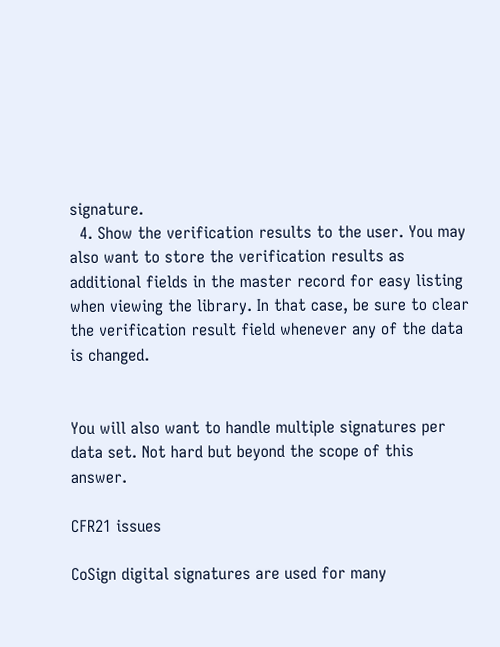signature.
  4. Show the verification results to the user. You may also want to store the verification results as additional fields in the master record for easy listing when viewing the library. In that case, be sure to clear the verification result field whenever any of the data is changed.


You will also want to handle multiple signatures per data set. Not hard but beyond the scope of this answer.

CFR21 issues

CoSign digital signatures are used for many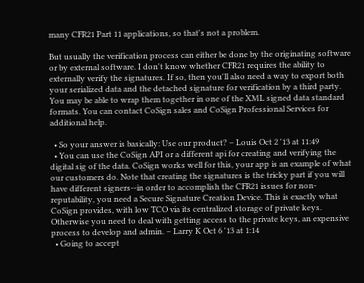many CFR21 Part 11 applications, so that's not a problem.

But usually the verification process can either be done by the originating software or by external software. I don't know whether CFR21 requires the ability to externally verify the signatures. If so, then you'll also need a way to export both your serialized data and the detached signature for verification by a third party. You may be able to wrap them together in one of the XML signed data standard formats. You can contact CoSign sales and CoSign Professional Services for additional help.

  • So your answer is basically: Use our product? – Louis Oct 2 '13 at 11:49
  • You can use the CoSign API or a different api for creating and verifying the digital sig of the data. CoSign works well for this, your app is an example of what our customers do. Note that creating the signatures is the tricky part if you will have different signers--in order to accomplish the CFR21 issues for non-reputability, you need a Secure Signature Creation Device. This is exactly what CoSign provides, with low TCO via its centralized storage of private keys. Otherwise you need to deal with getting access to the private keys, an expensive process to develop and admin. – Larry K Oct 6 '13 at 1:14
  • Going to accept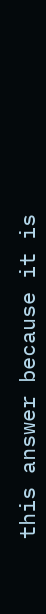this answer because it is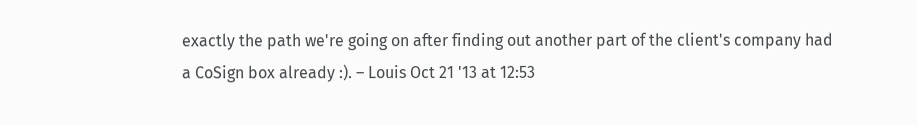exactly the path we're going on after finding out another part of the client's company had a CoSign box already :). – Louis Oct 21 '13 at 12:53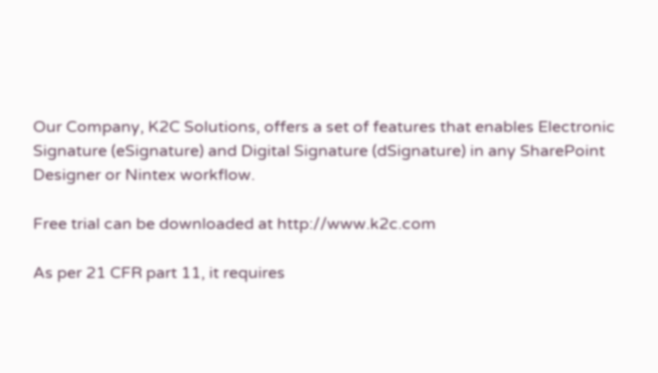Our Company, K2C Solutions, offers a set of features that enables Electronic Signature (eSignature) and Digital Signature (dSignature) in any SharePoint Designer or Nintex workflow.

Free trial can be downloaded at http://www.k2c.com

As per 21 CFR part 11, it requires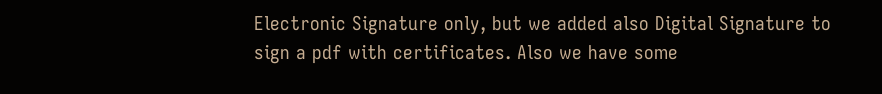Electronic Signature only, but we added also Digital Signature to sign a pdf with certificates. Also we have some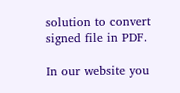solution to convert signed file in PDF.

In our website you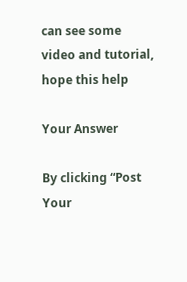can see some video and tutorial, hope this help

Your Answer

By clicking “Post Your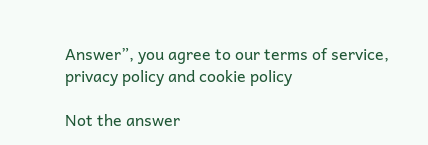Answer”, you agree to our terms of service, privacy policy and cookie policy

Not the answer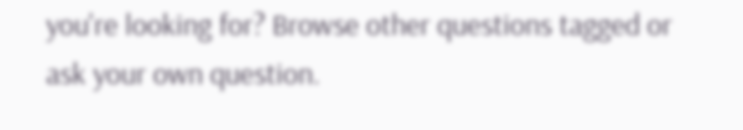you're looking for? Browse other questions tagged or ask your own question.